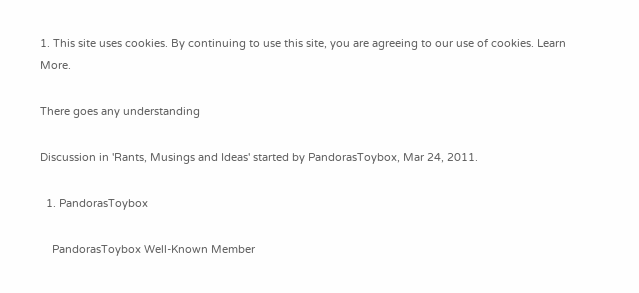1. This site uses cookies. By continuing to use this site, you are agreeing to our use of cookies. Learn More.

There goes any understanding

Discussion in 'Rants, Musings and Ideas' started by PandorasToybox, Mar 24, 2011.

  1. PandorasToybox

    PandorasToybox Well-Known Member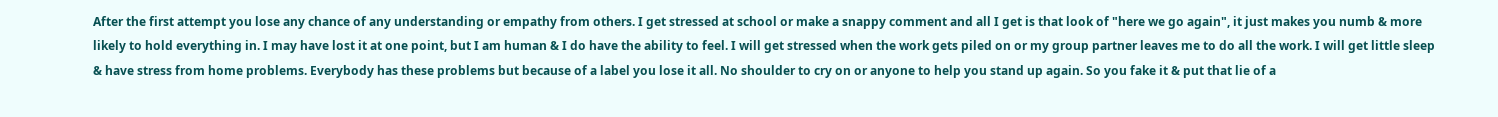After the first attempt you lose any chance of any understanding or empathy from others. I get stressed at school or make a snappy comment and all I get is that look of "here we go again", it just makes you numb & more likely to hold everything in. I may have lost it at one point, but I am human & I do have the ability to feel. I will get stressed when the work gets piled on or my group partner leaves me to do all the work. I will get little sleep & have stress from home problems. Everybody has these problems but because of a label you lose it all. No shoulder to cry on or anyone to help you stand up again. So you fake it & put that lie of a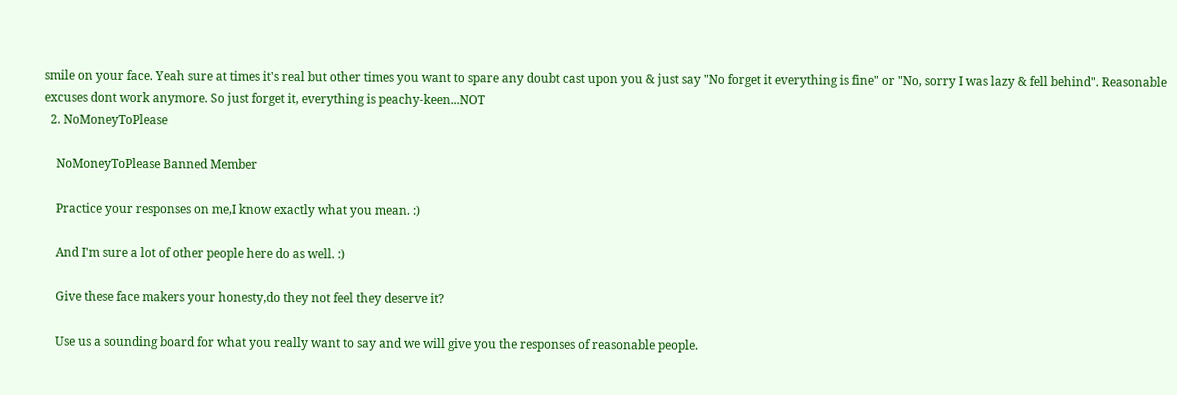smile on your face. Yeah sure at times it's real but other times you want to spare any doubt cast upon you & just say "No forget it everything is fine" or "No, sorry I was lazy & fell behind". Reasonable excuses dont work anymore. So just forget it, everything is peachy-keen...NOT
  2. NoMoneyToPlease

    NoMoneyToPlease Banned Member

    Practice your responses on me,I know exactly what you mean. :)

    And I'm sure a lot of other people here do as well. :)

    Give these face makers your honesty,do they not feel they deserve it?

    Use us a sounding board for what you really want to say and we will give you the responses of reasonable people.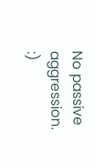No passive aggression. :)